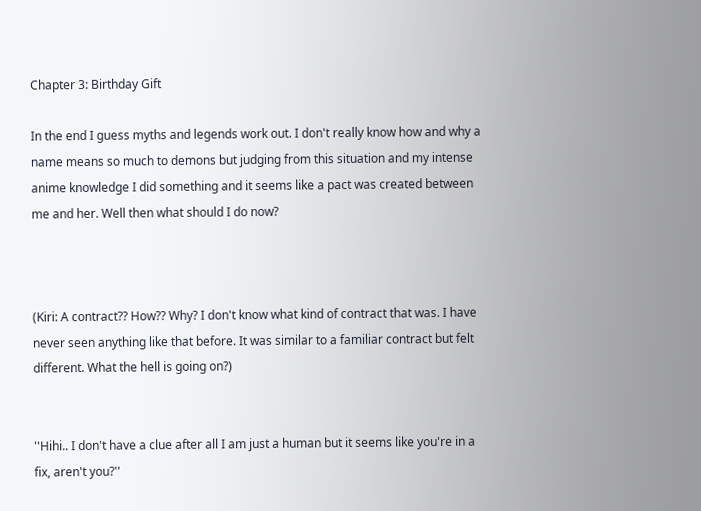Chapter 3: Birthday Gift

In the end I guess myths and legends work out. I don't really know how and why a name means so much to demons but judging from this situation and my intense anime knowledge I did something and it seems like a pact was created between me and her. Well then what should I do now?



(Kiri: A contract?? How?? Why? I don't know what kind of contract that was. I have never seen anything like that before. It was similar to a familiar contract but felt different. What the hell is going on?)


''Hihi.. I don't have a clue after all I am just a human but it seems like you're in a fix, aren't you?''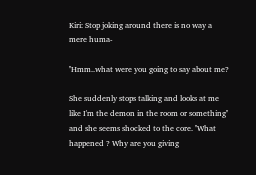Kiri: Stop joking around there is no way a mere huma-

''Hmm..what were you going to say about me?

She suddenly stops talking and looks at me like I'm the demon in the room or something'' and she seems shocked to the core. ''What happened ? Why are you giving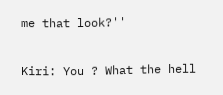me that look?''

Kiri: You ? What the hell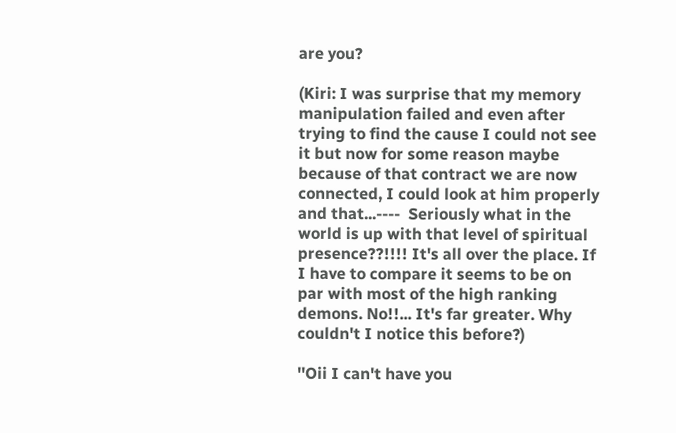are you?

(Kiri: I was surprise that my memory manipulation failed and even after trying to find the cause I could not see it but now for some reason maybe because of that contract we are now connected, I could look at him properly and that...----  Seriously what in the world is up with that level of spiritual presence??!!!! It's all over the place. If I have to compare it seems to be on par with most of the high ranking demons. No!!... It's far greater. Why couldn't I notice this before?)

''Oii I can't have you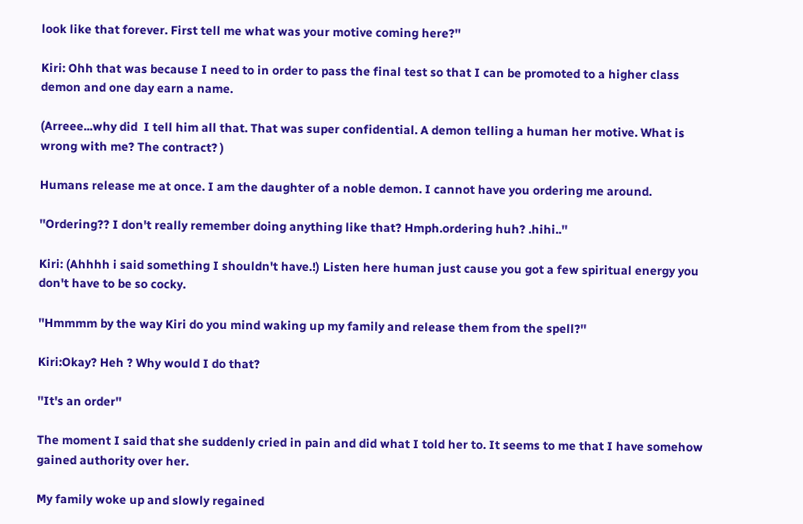look like that forever. First tell me what was your motive coming here?''

Kiri: Ohh that was because I need to in order to pass the final test so that I can be promoted to a higher class demon and one day earn a name.

(Arreee...why did  I tell him all that. That was super confidential. A demon telling a human her motive. What is wrong with me? The contract? )

Humans release me at once. I am the daughter of a noble demon. I cannot have you ordering me around.

''Ordering?? I don't really remember doing anything like that? Hmph.ordering huh? .hihi..''

Kiri: (Ahhhh i said something I shouldn't have.!) Listen here human just cause you got a few spiritual energy you don't have to be so cocky.

''Hmmmm by the way Kiri do you mind waking up my family and release them from the spell?''

Kiri:Okay? Heh ? Why would I do that?

''It's an order''

The moment I said that she suddenly cried in pain and did what I told her to. It seems to me that I have somehow gained authority over her.

My family woke up and slowly regained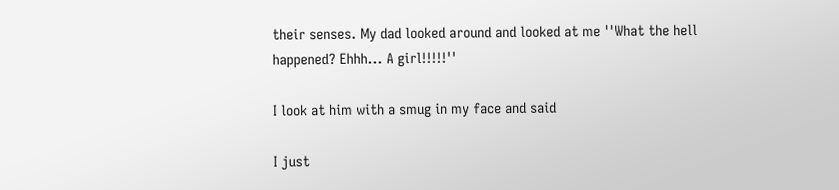their senses. My dad looked around and looked at me ''What the hell happened? Ehhh... A girl!!!!!''

I look at him with a smug in my face and said

I just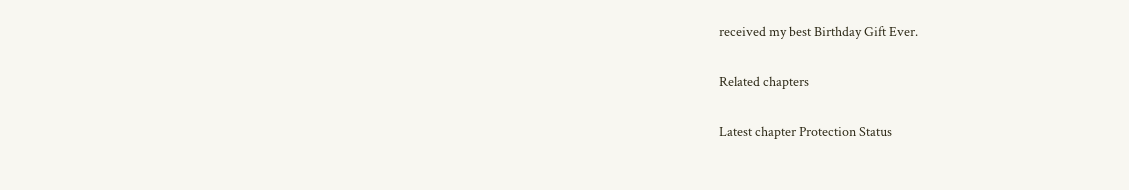received my best Birthday Gift Ever.

Related chapters

Latest chapter Protection Status